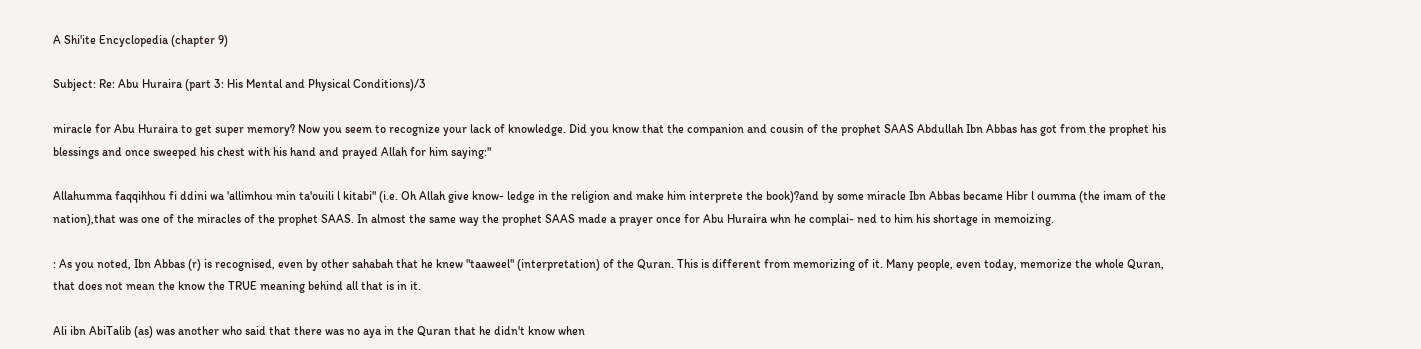A Shi'ite Encyclopedia (chapter 9)

Subject: Re: Abu Huraira (part 3: His Mental and Physical Conditions)/3

miracle for Abu Huraira to get super memory? Now you seem to recognize your lack of knowledge. Did you know that the companion and cousin of the prophet SAAS Abdullah Ibn Abbas has got from the prophet his blessings and once sweeped his chest with his hand and prayed Allah for him saying:"

Allahumma faqqihhou fi ddini wa 'allimhou min ta'ouili l kitabi" (i.e. Oh Allah give know- ledge in the religion and make him interprete the book)?and by some miracle Ibn Abbas became Hibr l oumma (the imam of the nation),that was one of the miracles of the prophet SAAS. In almost the same way the prophet SAAS made a prayer once for Abu Huraira whn he complai- ned to him his shortage in memoizing.

: As you noted, Ibn Abbas (r) is recognised, even by other sahabah that he knew "taaweel" (interpretation) of the Quran. This is different from memorizing of it. Many people, even today, memorize the whole Quran, that does not mean the know the TRUE meaning behind all that is in it.

Ali ibn AbiTalib (as) was another who said that there was no aya in the Quran that he didn't know when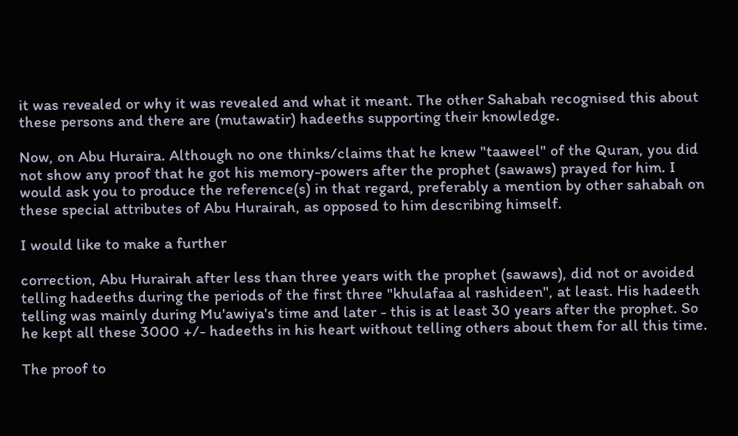it was revealed or why it was revealed and what it meant. The other Sahabah recognised this about these persons and there are (mutawatir) hadeeths supporting their knowledge.

Now, on Abu Huraira. Although no one thinks/claims that he knew "taaweel" of the Quran, you did not show any proof that he got his memory-powers after the prophet (sawaws) prayed for him. I would ask you to produce the reference(s) in that regard, preferably a mention by other sahabah on these special attributes of Abu Hurairah, as opposed to him describing himself.

I would like to make a further

correction, Abu Hurairah after less than three years with the prophet (sawaws), did not or avoided telling hadeeths during the periods of the first three "khulafaa al rashideen", at least. His hadeeth telling was mainly during Mu'awiya's time and later - this is at least 30 years after the prophet. So he kept all these 3000 +/- hadeeths in his heart without telling others about them for all this time.

The proof to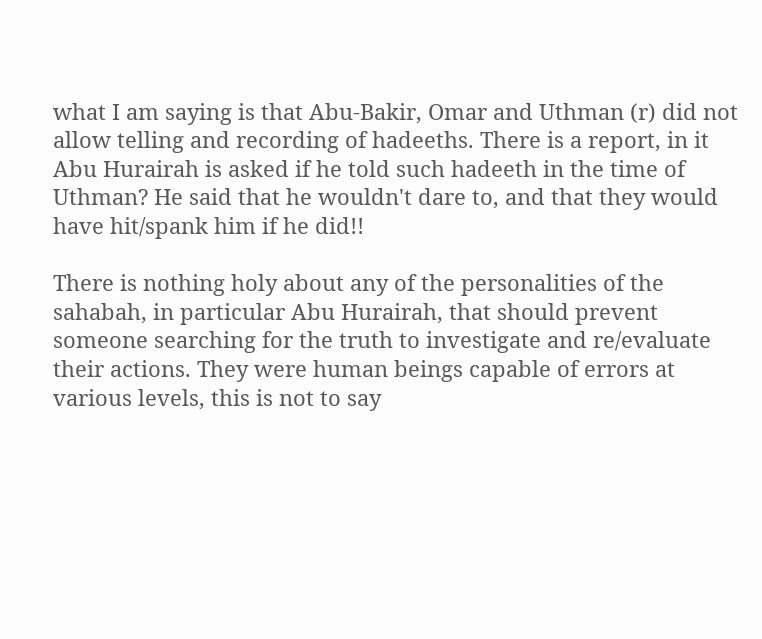what I am saying is that Abu-Bakir, Omar and Uthman (r) did not allow telling and recording of hadeeths. There is a report, in it Abu Hurairah is asked if he told such hadeeth in the time of Uthman? He said that he wouldn't dare to, and that they would have hit/spank him if he did!!

There is nothing holy about any of the personalities of the sahabah, in particular Abu Hurairah, that should prevent someone searching for the truth to investigate and re/evaluate their actions. They were human beings capable of errors at various levels, this is not to say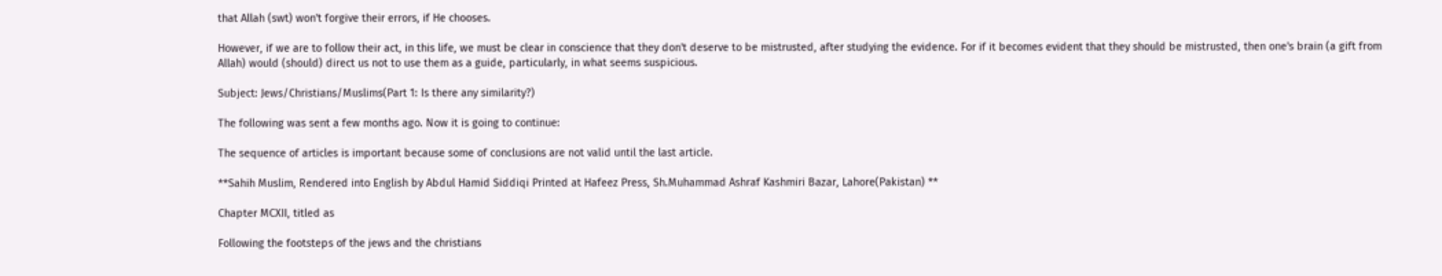that Allah (swt) won't forgive their errors, if He chooses.

However, if we are to follow their act, in this life, we must be clear in conscience that they don't deserve to be mistrusted, after studying the evidence. For if it becomes evident that they should be mistrusted, then one's brain (a gift from Allah) would (should) direct us not to use them as a guide, particularly, in what seems suspicious.

Subject: Jews/Christians/Muslims(Part 1: Is there any similarity?)

The following was sent a few months ago. Now it is going to continue:

The sequence of articles is important because some of conclusions are not valid until the last article.

**Sahih Muslim, Rendered into English by Abdul Hamid Siddiqi Printed at Hafeez Press, Sh.Muhammad Ashraf Kashmiri Bazar, Lahore(Pakistan) **

Chapter MCXII, titled as

Following the footsteps of the jews and the christians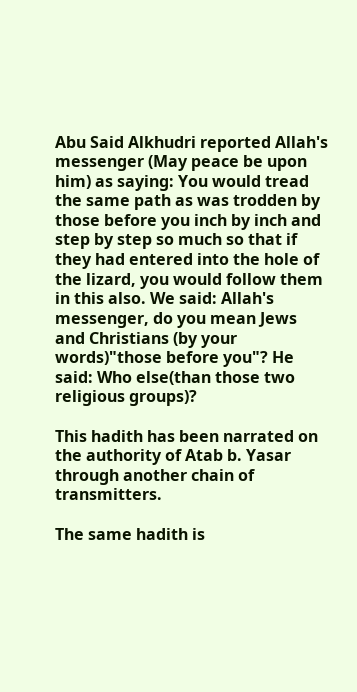Abu Said Alkhudri reported Allah's messenger (May peace be upon him) as saying: You would tread the same path as was trodden by those before you inch by inch and step by step so much so that if they had entered into the hole of the lizard, you would follow them in this also. We said: Allah's messenger, do you mean Jews and Christians (by your words)"those before you"? He said: Who else(than those two religious groups)?

This hadith has been narrated on the authority of Atab b. Yasar through another chain of transmitters.

The same hadith is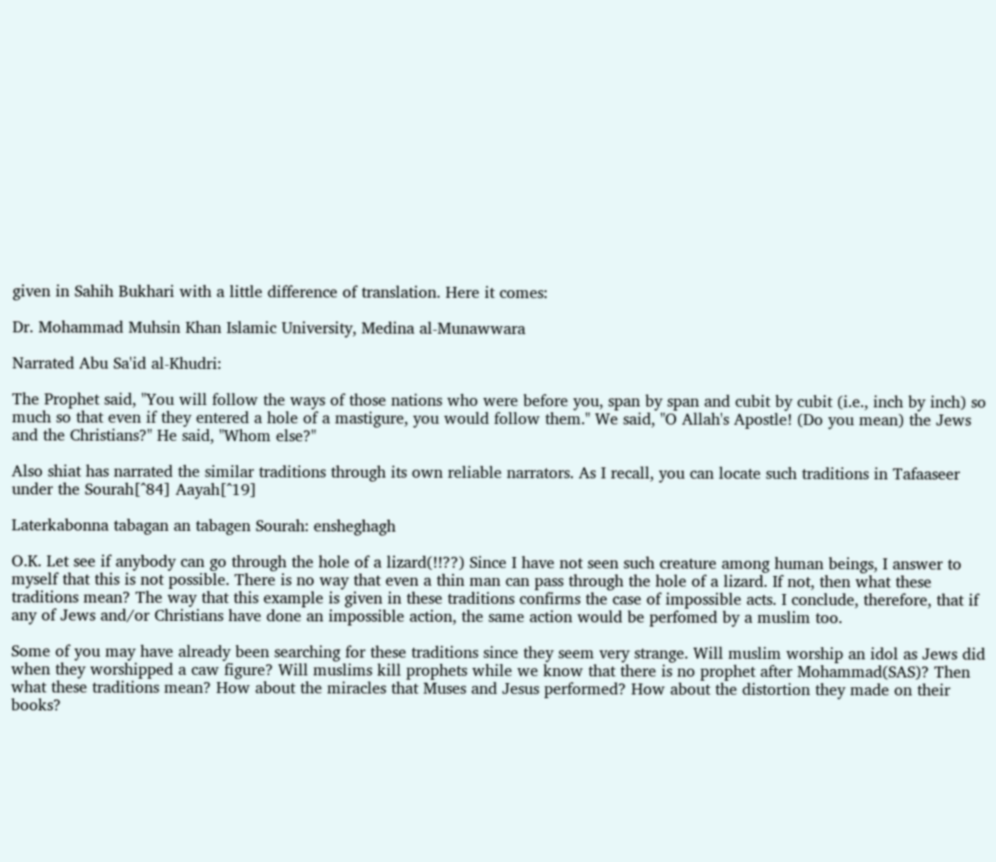given in Sahih Bukhari with a little difference of translation. Here it comes:

Dr. Mohammad Muhsin Khan Islamic University, Medina al-Munawwara

Narrated Abu Sa'id al-Khudri:

The Prophet said, "You will follow the ways of those nations who were before you, span by span and cubit by cubit (i.e., inch by inch) so much so that even if they entered a hole of a mastigure, you would follow them." We said, "O Allah's Apostle! (Do you mean) the Jews and the Christians?" He said, "Whom else?"

Also shiat has narrated the similar traditions through its own reliable narrators. As I recall, you can locate such traditions in Tafaaseer under the Sourah[^84] Aayah[^19]

Laterkabonna tabagan an tabagen Sourah: ensheghagh

O.K. Let see if anybody can go through the hole of a lizard(!!??) Since I have not seen such creature among human beings, I answer to myself that this is not possible. There is no way that even a thin man can pass through the hole of a lizard. If not, then what these traditions mean? The way that this example is given in these traditions confirms the case of impossible acts. I conclude, therefore, that if any of Jews and/or Christians have done an impossible action, the same action would be perfomed by a muslim too.

Some of you may have already been searching for these traditions since they seem very strange. Will muslim worship an idol as Jews did when they worshipped a caw figure? Will muslims kill prophets while we know that there is no prophet after Mohammad(SAS)? Then what these traditions mean? How about the miracles that Muses and Jesus performed? How about the distortion they made on their books?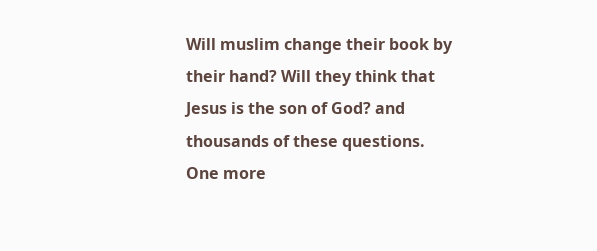Will muslim change their book by their hand? Will they think that Jesus is the son of God? and thousands of these questions. One more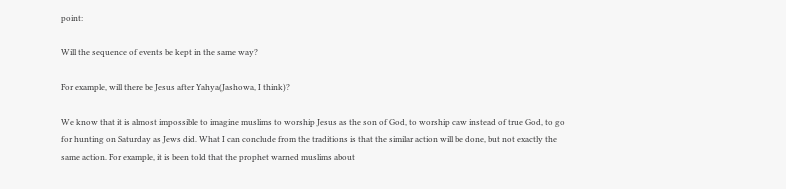point:

Will the sequence of events be kept in the same way?

For example, will there be Jesus after Yahya(Jashowa, I think)?

We know that it is almost impossible to imagine muslims to worship Jesus as the son of God, to worship caw instead of true God, to go for hunting on Saturday as Jews did. What I can conclude from the traditions is that the similar action will be done, but not exactly the same action. For example, it is been told that the prophet warned muslims about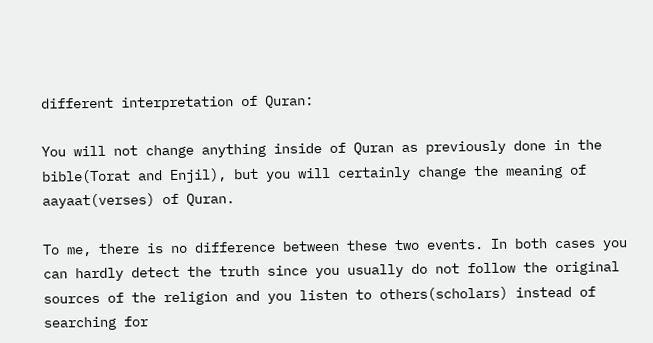different interpretation of Quran:

You will not change anything inside of Quran as previously done in the bible(Torat and Enjil), but you will certainly change the meaning of aayaat(verses) of Quran.

To me, there is no difference between these two events. In both cases you can hardly detect the truth since you usually do not follow the original sources of the religion and you listen to others(scholars) instead of searching for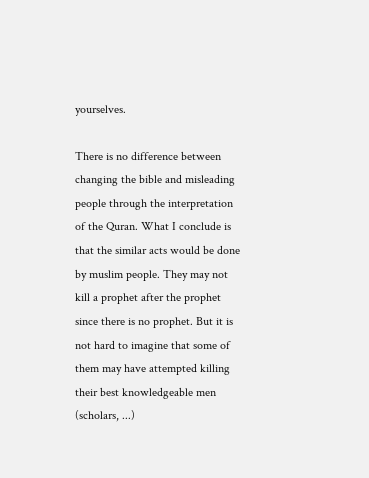yourselves.

There is no difference between changing the bible and misleading people through the interpretation of the Quran. What I conclude is that the similar acts would be done by muslim people. They may not kill a prophet after the prophet since there is no prophet. But it is not hard to imagine that some of them may have attempted killing their best knowledgeable men (scholars, ...)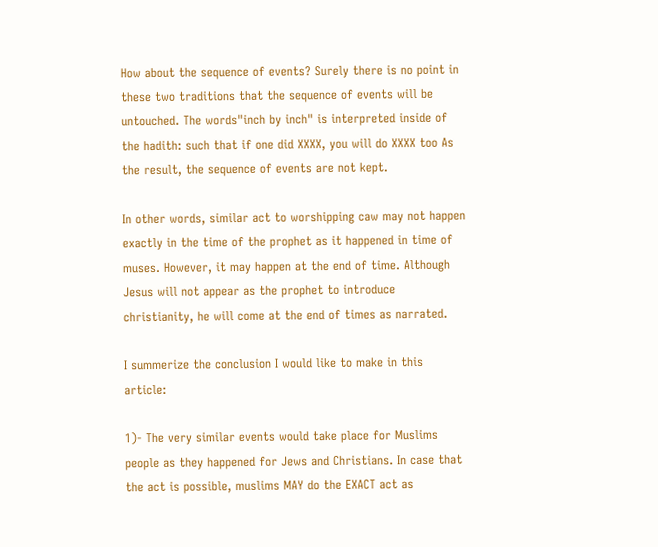How about the sequence of events? Surely there is no point in these two traditions that the sequence of events will be untouched. The words"inch by inch" is interpreted inside of the hadith: such that if one did XXXX, you will do XXXX too As the result, the sequence of events are not kept.

In other words, similar act to worshipping caw may not happen exactly in the time of the prophet as it happened in time of muses. However, it may happen at the end of time. Although Jesus will not appear as the prophet to introduce christianity, he will come at the end of times as narrated.

I summerize the conclusion I would like to make in this article:

1)- The very similar events would take place for Muslims people as they happened for Jews and Christians. In case that the act is possible, muslims MAY do the EXACT act as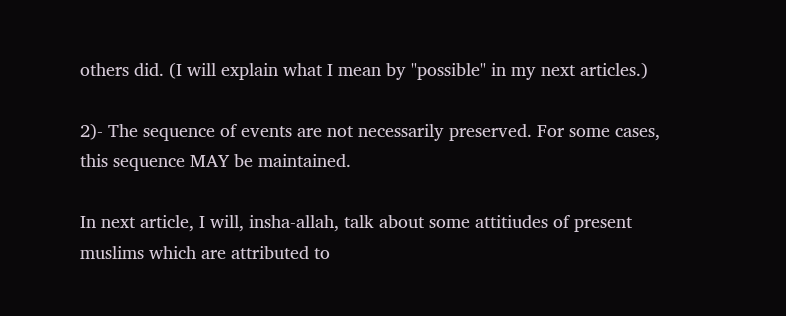others did. (I will explain what I mean by "possible" in my next articles.)

2)- The sequence of events are not necessarily preserved. For some cases, this sequence MAY be maintained.

In next article, I will, insha-allah, talk about some attitiudes of present muslims which are attributed to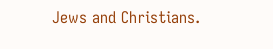Jews and Christians.